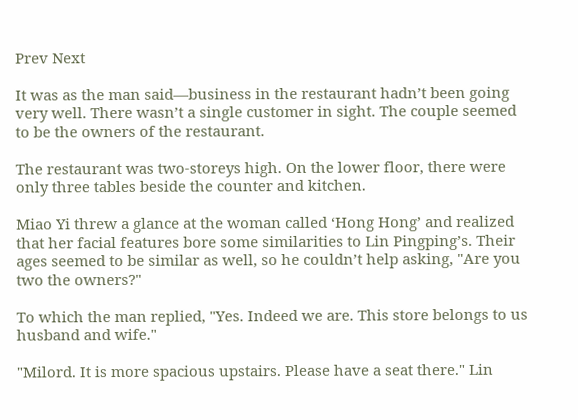Prev Next

It was as the man said—business in the restaurant hadn’t been going very well. There wasn’t a single customer in sight. The couple seemed to be the owners of the restaurant.

The restaurant was two-storeys high. On the lower floor, there were only three tables beside the counter and kitchen.

Miao Yi threw a glance at the woman called ‘Hong Hong’ and realized that her facial features bore some similarities to Lin Pingping’s. Their ages seemed to be similar as well, so he couldn’t help asking, "Are you two the owners?"

To which the man replied, "Yes. Indeed we are. This store belongs to us husband and wife."

"Milord. It is more spacious upstairs. Please have a seat there." Lin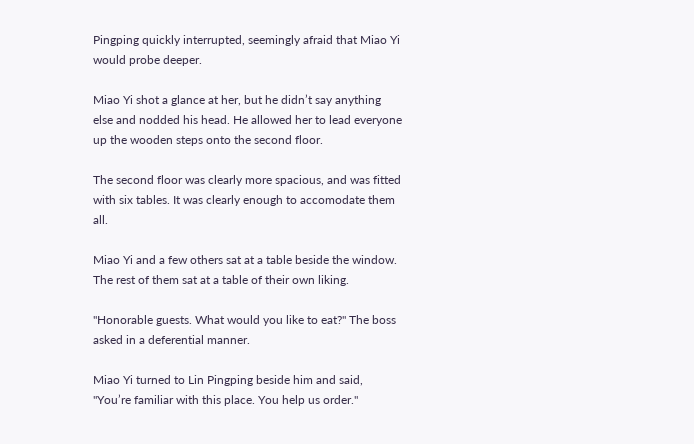Pingping quickly interrupted, seemingly afraid that Miao Yi would probe deeper.

Miao Yi shot a glance at her, but he didn’t say anything else and nodded his head. He allowed her to lead everyone up the wooden steps onto the second floor.

The second floor was clearly more spacious, and was fitted with six tables. It was clearly enough to accomodate them all.

Miao Yi and a few others sat at a table beside the window. The rest of them sat at a table of their own liking.

"Honorable guests. What would you like to eat?" The boss asked in a deferential manner.

Miao Yi turned to Lin Pingping beside him and said, "You’re familiar with this place. You help us order."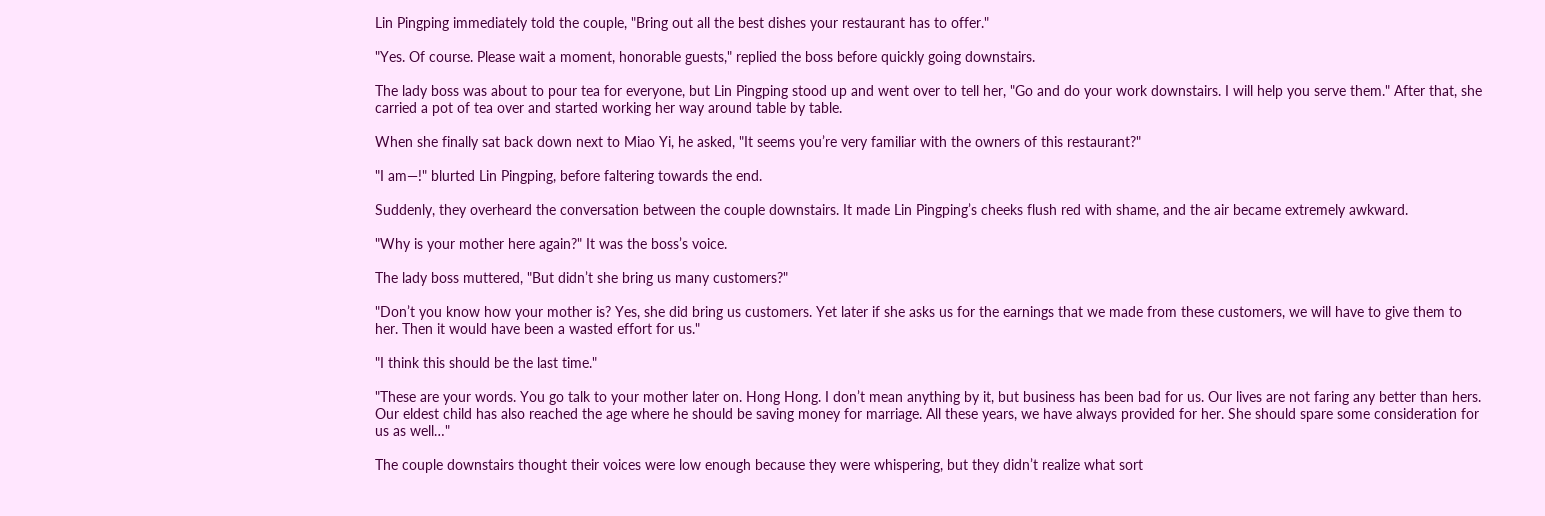Lin Pingping immediately told the couple, "Bring out all the best dishes your restaurant has to offer."

"Yes. Of course. Please wait a moment, honorable guests," replied the boss before quickly going downstairs.

The lady boss was about to pour tea for everyone, but Lin Pingping stood up and went over to tell her, "Go and do your work downstairs. I will help you serve them." After that, she carried a pot of tea over and started working her way around table by table.

When she finally sat back down next to Miao Yi, he asked, "It seems you’re very familiar with the owners of this restaurant?"

"I am—!" blurted Lin Pingping, before faltering towards the end.

Suddenly, they overheard the conversation between the couple downstairs. It made Lin Pingping’s cheeks flush red with shame, and the air became extremely awkward.

"Why is your mother here again?" It was the boss’s voice.

The lady boss muttered, "But didn’t she bring us many customers?"

"Don’t you know how your mother is? Yes, she did bring us customers. Yet later if she asks us for the earnings that we made from these customers, we will have to give them to her. Then it would have been a wasted effort for us."

"I think this should be the last time."

"These are your words. You go talk to your mother later on. Hong Hong. I don’t mean anything by it, but business has been bad for us. Our lives are not faring any better than hers. Our eldest child has also reached the age where he should be saving money for marriage. All these years, we have always provided for her. She should spare some consideration for us as well…"

The couple downstairs thought their voices were low enough because they were whispering, but they didn’t realize what sort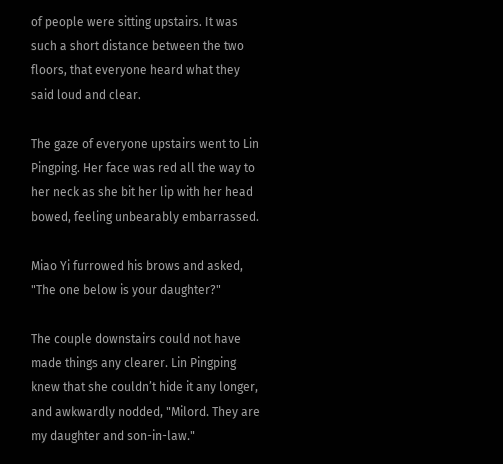of people were sitting upstairs. It was such a short distance between the two floors, that everyone heard what they said loud and clear.

The gaze of everyone upstairs went to Lin Pingping. Her face was red all the way to her neck as she bit her lip with her head bowed, feeling unbearably embarrassed.

Miao Yi furrowed his brows and asked, "The one below is your daughter?"

The couple downstairs could not have made things any clearer. Lin Pingping knew that she couldn’t hide it any longer, and awkwardly nodded, "Milord. They are my daughter and son-in-law."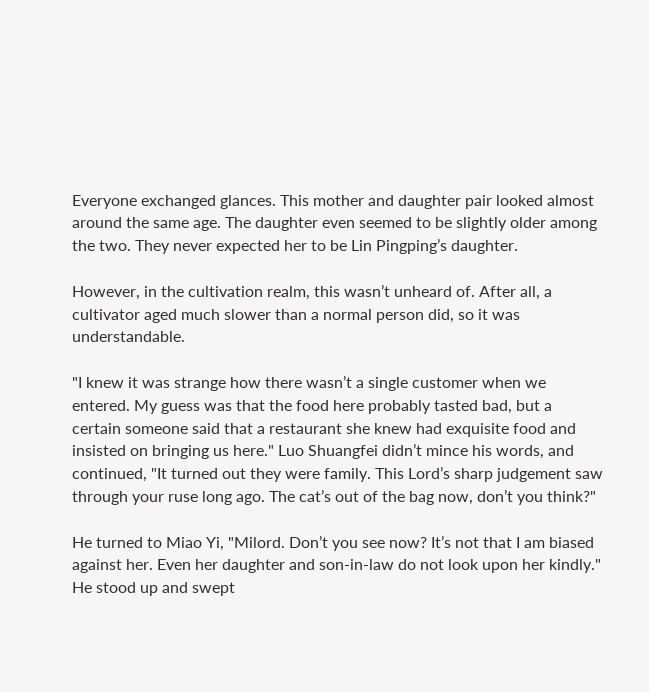Everyone exchanged glances. This mother and daughter pair looked almost around the same age. The daughter even seemed to be slightly older among the two. They never expected her to be Lin Pingping’s daughter.

However, in the cultivation realm, this wasn’t unheard of. After all, a cultivator aged much slower than a normal person did, so it was understandable.

"I knew it was strange how there wasn’t a single customer when we entered. My guess was that the food here probably tasted bad, but a certain someone said that a restaurant she knew had exquisite food and insisted on bringing us here." Luo Shuangfei didn’t mince his words, and continued, "It turned out they were family. This Lord’s sharp judgement saw through your ruse long ago. The cat’s out of the bag now, don’t you think?"

He turned to Miao Yi, "Milord. Don’t you see now? It’s not that I am biased against her. Even her daughter and son-in-law do not look upon her kindly." He stood up and swept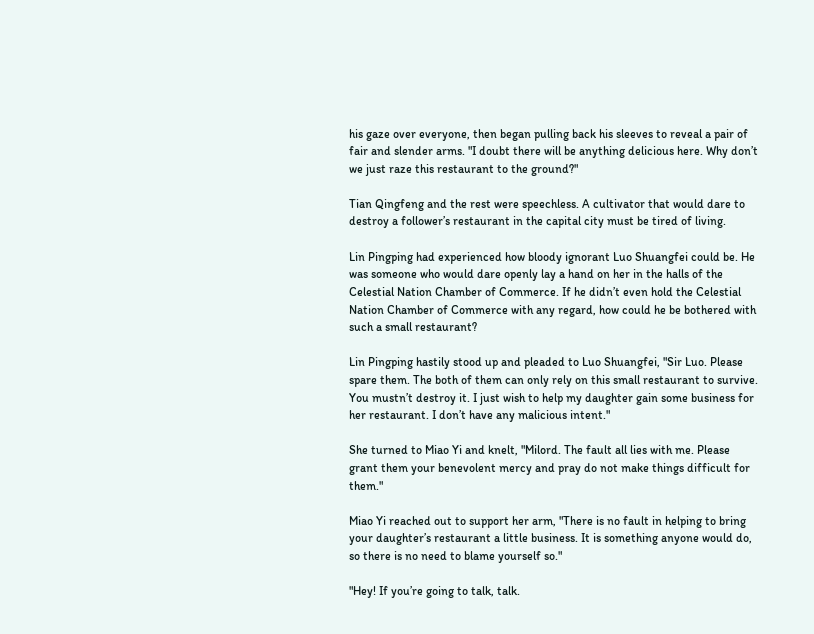his gaze over everyone, then began pulling back his sleeves to reveal a pair of fair and slender arms. "I doubt there will be anything delicious here. Why don’t we just raze this restaurant to the ground?"

Tian Qingfeng and the rest were speechless. A cultivator that would dare to destroy a follower’s restaurant in the capital city must be tired of living.

Lin Pingping had experienced how bloody ignorant Luo Shuangfei could be. He was someone who would dare openly lay a hand on her in the halls of the Celestial Nation Chamber of Commerce. If he didn’t even hold the Celestial Nation Chamber of Commerce with any regard, how could he be bothered with such a small restaurant?

Lin Pingping hastily stood up and pleaded to Luo Shuangfei, "Sir Luo. Please spare them. The both of them can only rely on this small restaurant to survive. You mustn’t destroy it. I just wish to help my daughter gain some business for her restaurant. I don’t have any malicious intent."

She turned to Miao Yi and knelt, "Milord. The fault all lies with me. Please grant them your benevolent mercy and pray do not make things difficult for them."

Miao Yi reached out to support her arm, "There is no fault in helping to bring your daughter’s restaurant a little business. It is something anyone would do, so there is no need to blame yourself so."

"Hey! If you’re going to talk, talk.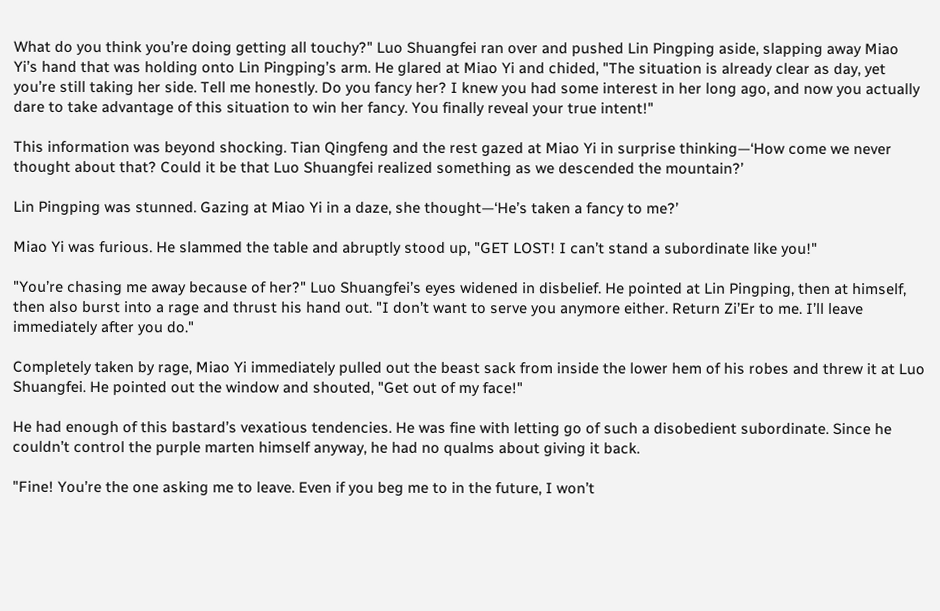What do you think you’re doing getting all touchy?" Luo Shuangfei ran over and pushed Lin Pingping aside, slapping away Miao Yi’s hand that was holding onto Lin Pingping’s arm. He glared at Miao Yi and chided, "The situation is already clear as day, yet you’re still taking her side. Tell me honestly. Do you fancy her? I knew you had some interest in her long ago, and now you actually dare to take advantage of this situation to win her fancy. You finally reveal your true intent!"

This information was beyond shocking. Tian Qingfeng and the rest gazed at Miao Yi in surprise thinking—‘How come we never thought about that? Could it be that Luo Shuangfei realized something as we descended the mountain?’

Lin Pingping was stunned. Gazing at Miao Yi in a daze, she thought—‘He’s taken a fancy to me?’

Miao Yi was furious. He slammed the table and abruptly stood up, "GET LOST! I can’t stand a subordinate like you!"

"You’re chasing me away because of her?" Luo Shuangfei’s eyes widened in disbelief. He pointed at Lin Pingping, then at himself, then also burst into a rage and thrust his hand out. "I don’t want to serve you anymore either. Return Zi’Er to me. I’ll leave immediately after you do."

Completely taken by rage, Miao Yi immediately pulled out the beast sack from inside the lower hem of his robes and threw it at Luo Shuangfei. He pointed out the window and shouted, "Get out of my face!"

He had enough of this bastard’s vexatious tendencies. He was fine with letting go of such a disobedient subordinate. Since he couldn’t control the purple marten himself anyway, he had no qualms about giving it back.

"Fine! You’re the one asking me to leave. Even if you beg me to in the future, I won’t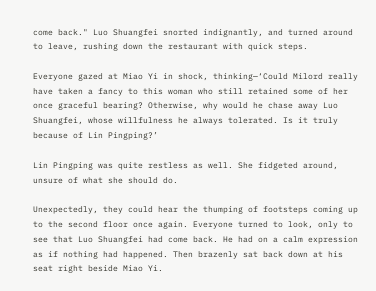come back." Luo Shuangfei snorted indignantly, and turned around to leave, rushing down the restaurant with quick steps.

Everyone gazed at Miao Yi in shock, thinking—‘Could Milord really have taken a fancy to this woman who still retained some of her once graceful bearing? Otherwise, why would he chase away Luo Shuangfei, whose willfulness he always tolerated. Is it truly because of Lin Pingping?’

Lin Pingping was quite restless as well. She fidgeted around, unsure of what she should do.

Unexpectedly, they could hear the thumping of footsteps coming up to the second floor once again. Everyone turned to look, only to see that Luo Shuangfei had come back. He had on a calm expression as if nothing had happened. Then brazenly sat back down at his seat right beside Miao Yi.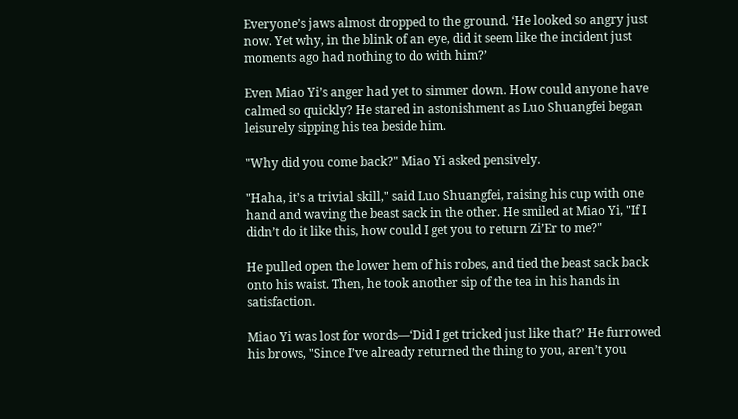Everyone’s jaws almost dropped to the ground. ‘He looked so angry just now. Yet why, in the blink of an eye, did it seem like the incident just moments ago had nothing to do with him?’

Even Miao Yi’s anger had yet to simmer down. How could anyone have calmed so quickly? He stared in astonishment as Luo Shuangfei began leisurely sipping his tea beside him.

"Why did you come back?" Miao Yi asked pensively.

"Haha, it’s a trivial skill," said Luo Shuangfei, raising his cup with one hand and waving the beast sack in the other. He smiled at Miao Yi, "If I didn’t do it like this, how could I get you to return Zi’Er to me?"

He pulled open the lower hem of his robes, and tied the beast sack back onto his waist. Then, he took another sip of the tea in his hands in satisfaction.

Miao Yi was lost for words—‘Did I get tricked just like that?’ He furrowed his brows, "Since I’ve already returned the thing to you, aren’t you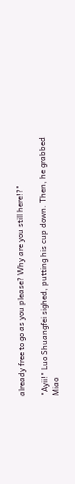already free to go as you please? Why are you still here!?"

"Ayii!" Luo Shuangfei sighed, putting his cup down. Then, he grabbed Miao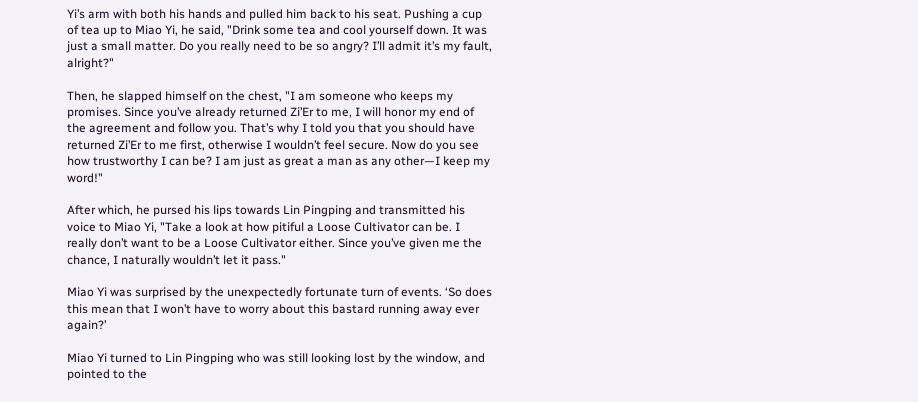Yi’s arm with both his hands and pulled him back to his seat. Pushing a cup of tea up to Miao Yi, he said, "Drink some tea and cool yourself down. It was just a small matter. Do you really need to be so angry? I’ll admit it’s my fault, alright?"

Then, he slapped himself on the chest, "I am someone who keeps my promises. Since you’ve already returned Zi’Er to me, I will honor my end of the agreement and follow you. That’s why I told you that you should have returned Zi’Er to me first, otherwise I wouldn’t feel secure. Now do you see how trustworthy I can be? I am just as great a man as any other—I keep my word!"

After which, he pursed his lips towards Lin Pingping and transmitted his voice to Miao Yi, "Take a look at how pitiful a Loose Cultivator can be. I really don’t want to be a Loose Cultivator either. Since you’ve given me the chance, I naturally wouldn’t let it pass."

Miao Yi was surprised by the unexpectedly fortunate turn of events. ‘So does this mean that I won’t have to worry about this bastard running away ever again?’

Miao Yi turned to Lin Pingping who was still looking lost by the window, and pointed to the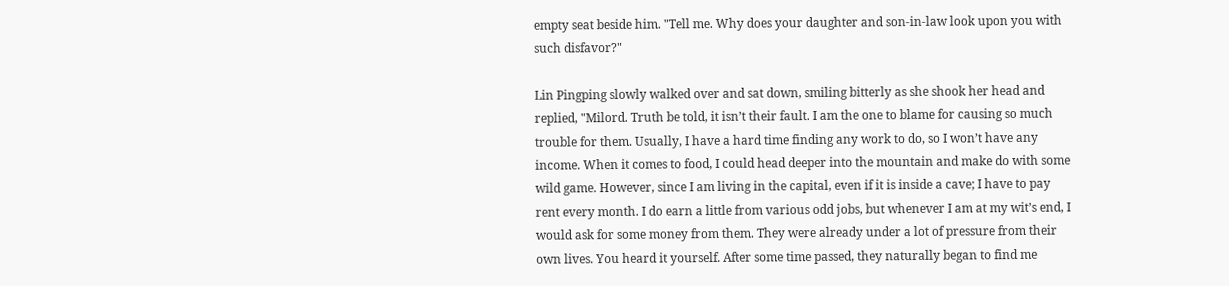empty seat beside him. "Tell me. Why does your daughter and son-in-law look upon you with such disfavor?"

Lin Pingping slowly walked over and sat down, smiling bitterly as she shook her head and replied, "Milord. Truth be told, it isn’t their fault. I am the one to blame for causing so much trouble for them. Usually, I have a hard time finding any work to do, so I won’t have any income. When it comes to food, I could head deeper into the mountain and make do with some wild game. However, since I am living in the capital, even if it is inside a cave; I have to pay rent every month. I do earn a little from various odd jobs, but whenever I am at my wit’s end, I would ask for some money from them. They were already under a lot of pressure from their own lives. You heard it yourself. After some time passed, they naturally began to find me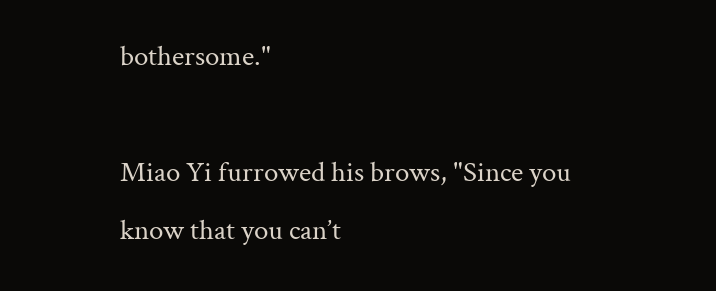bothersome."

Miao Yi furrowed his brows, "Since you know that you can’t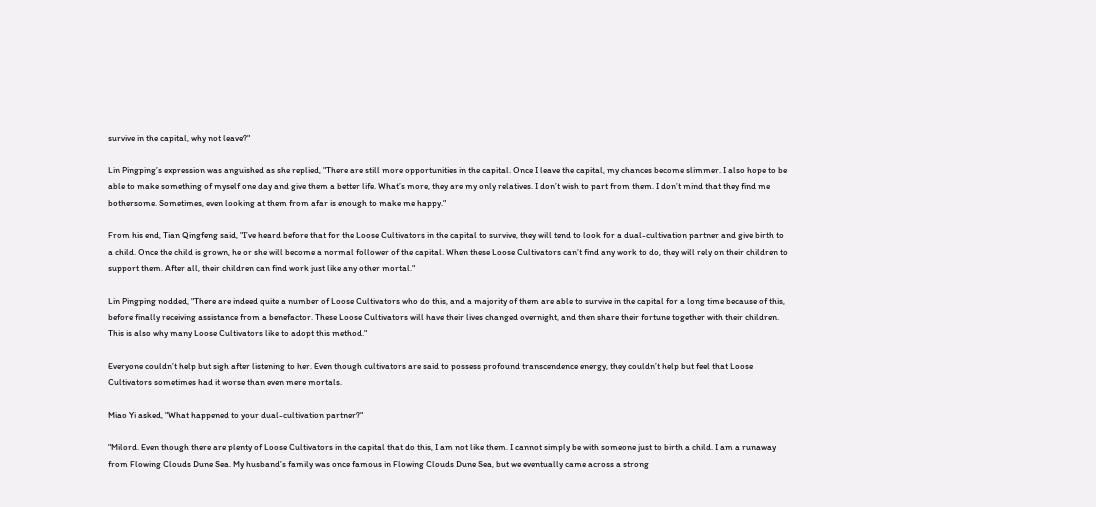survive in the capital, why not leave?"

Lin Pingping’s expression was anguished as she replied, "There are still more opportunities in the capital. Once I leave the capital, my chances become slimmer. I also hope to be able to make something of myself one day and give them a better life. What’s more, they are my only relatives. I don’t wish to part from them. I don’t mind that they find me bothersome. Sometimes, even looking at them from afar is enough to make me happy."

From his end, Tian Qingfeng said, "I’ve heard before that for the Loose Cultivators in the capital to survive, they will tend to look for a dual-cultivation partner and give birth to a child. Once the child is grown, he or she will become a normal follower of the capital. When these Loose Cultivators can’t find any work to do, they will rely on their children to support them. After all, their children can find work just like any other mortal."

Lin Pingping nodded, "There are indeed quite a number of Loose Cultivators who do this, and a majority of them are able to survive in the capital for a long time because of this, before finally receiving assistance from a benefactor. These Loose Cultivators will have their lives changed overnight, and then share their fortune together with their children. This is also why many Loose Cultivators like to adopt this method."

Everyone couldn’t help but sigh after listening to her. Even though cultivators are said to possess profound transcendence energy, they couldn’t help but feel that Loose Cultivators sometimes had it worse than even mere mortals.

Miao Yi asked, "What happened to your dual-cultivation partner?"

"Milord. Even though there are plenty of Loose Cultivators in the capital that do this, I am not like them. I cannot simply be with someone just to birth a child. I am a runaway from Flowing Clouds Dune Sea. My husband’s family was once famous in Flowing Clouds Dune Sea, but we eventually came across a strong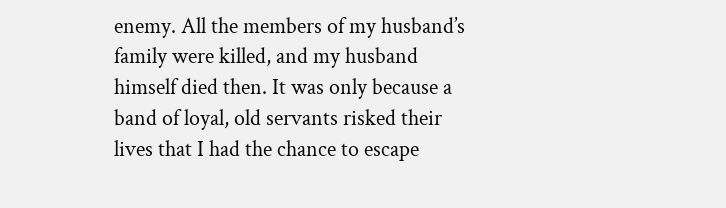enemy. All the members of my husband’s family were killed, and my husband himself died then. It was only because a band of loyal, old servants risked their lives that I had the chance to escape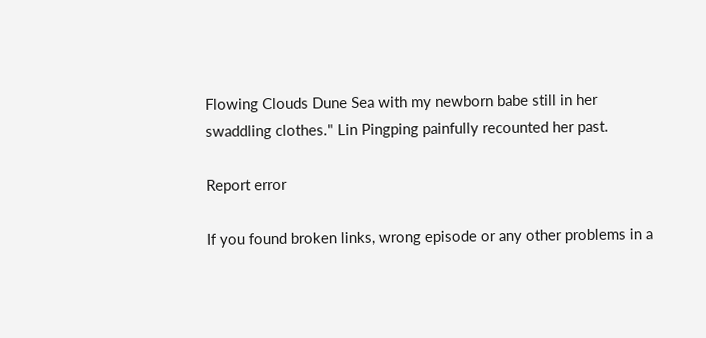Flowing Clouds Dune Sea with my newborn babe still in her swaddling clothes." Lin Pingping painfully recounted her past.

Report error

If you found broken links, wrong episode or any other problems in a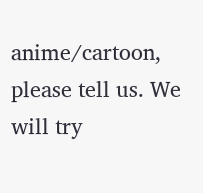anime/cartoon, please tell us. We will try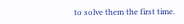to solve them the first time.